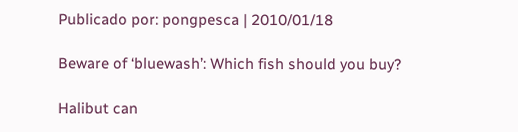Publicado por: pongpesca | 2010/01/18

Beware of ‘bluewash’: Which fish should you buy?

Halibut can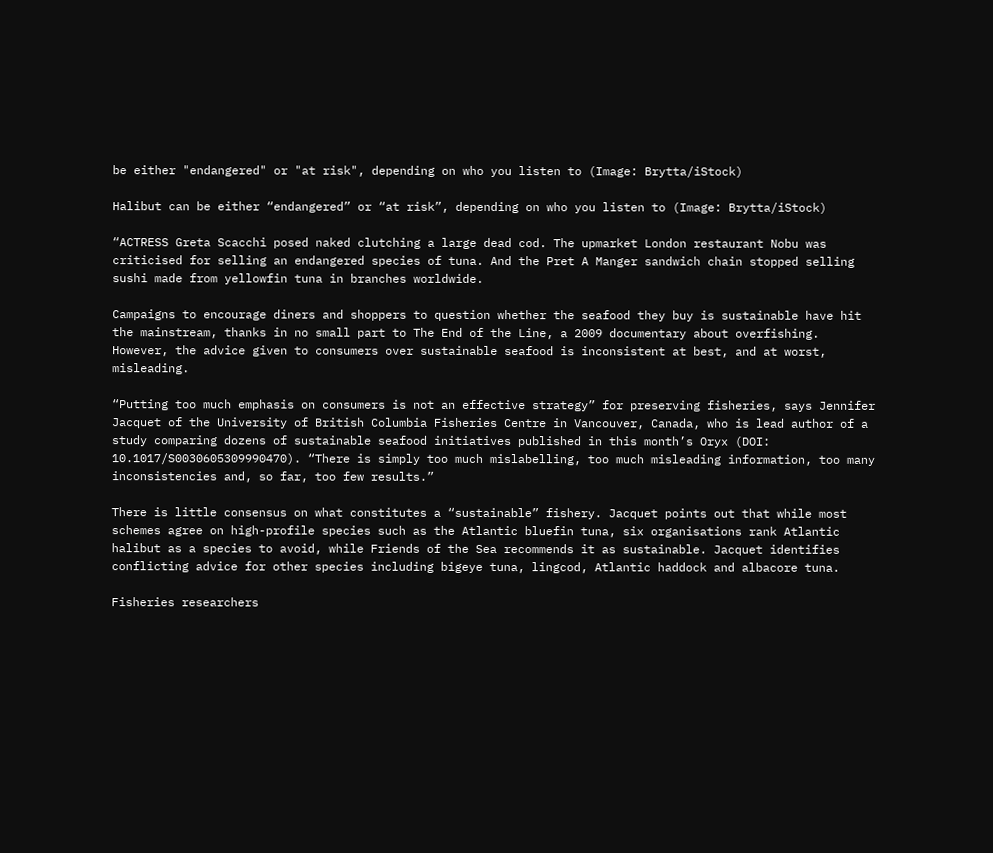be either "endangered" or "at risk", depending on who you listen to (Image: Brytta/iStock)

Halibut can be either “endangered” or “at risk”, depending on who you listen to (Image: Brytta/iStock)

“ACTRESS Greta Scacchi posed naked clutching a large dead cod. The upmarket London restaurant Nobu was criticised for selling an endangered species of tuna. And the Pret A Manger sandwich chain stopped selling sushi made from yellowfin tuna in branches worldwide.

Campaigns to encourage diners and shoppers to question whether the seafood they buy is sustainable have hit the mainstream, thanks in no small part to The End of the Line, a 2009 documentary about overfishing. However, the advice given to consumers over sustainable seafood is inconsistent at best, and at worst, misleading.

“Putting too much emphasis on consumers is not an effective strategy” for preserving fisheries, says Jennifer Jacquet of the University of British Columbia Fisheries Centre in Vancouver, Canada, who is lead author of a study comparing dozens of sustainable seafood initiatives published in this month’s Oryx (DOI: 10.1017/S0030605309990470). “There is simply too much mislabelling, too much misleading information, too many inconsistencies and, so far, too few results.”

There is little consensus on what constitutes a “sustainable” fishery. Jacquet points out that while most schemes agree on high-profile species such as the Atlantic bluefin tuna, six organisations rank Atlantic halibut as a species to avoid, while Friends of the Sea recommends it as sustainable. Jacquet identifies conflicting advice for other species including bigeye tuna, lingcod, Atlantic haddock and albacore tuna.

Fisheries researchers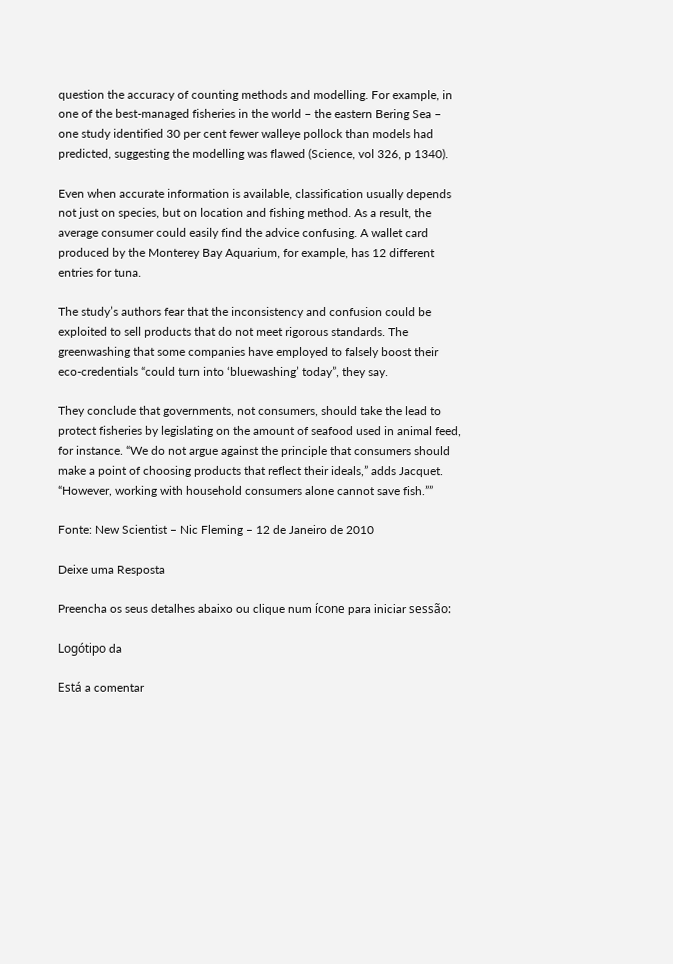question the accuracy of counting methods and modelling. For example, in one of the best-managed fisheries in the world – the eastern Bering Sea – one study identified 30 per cent fewer walleye pollock than models had predicted, suggesting the modelling was flawed (Science, vol 326, p 1340).

Even when accurate information is available, classification usually depends not just on species, but on location and fishing method. As a result, the average consumer could easily find the advice confusing. A wallet card produced by the Monterey Bay Aquarium, for example, has 12 different entries for tuna.

The study’s authors fear that the inconsistency and confusion could be exploited to sell products that do not meet rigorous standards. The greenwashing that some companies have employed to falsely boost their eco-credentials “could turn into ‘bluewashing’ today”, they say.

They conclude that governments, not consumers, should take the lead to protect fisheries by legislating on the amount of seafood used in animal feed, for instance. “We do not argue against the principle that consumers should make a point of choosing products that reflect their ideals,” adds Jacquet. “However, working with household consumers alone cannot save fish.””

Fonte: New Scientist – Nic Fleming – 12 de Janeiro de 2010

Deixe uma Resposta

Preencha os seus detalhes abaixo ou clique num ícone para iniciar sessão:

Logótipo da

Está a comentar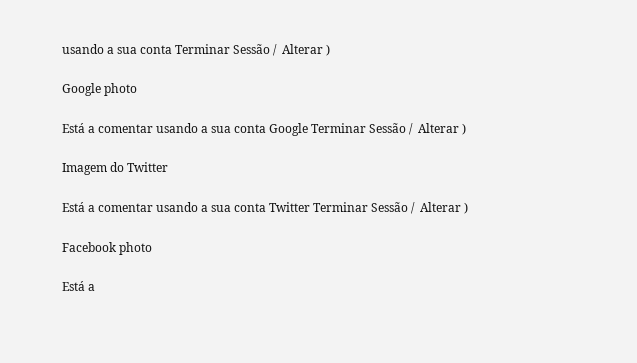usando a sua conta Terminar Sessão /  Alterar )

Google photo

Está a comentar usando a sua conta Google Terminar Sessão /  Alterar )

Imagem do Twitter

Está a comentar usando a sua conta Twitter Terminar Sessão /  Alterar )

Facebook photo

Está a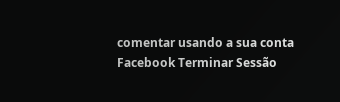comentar usando a sua conta Facebook Terminar Sessão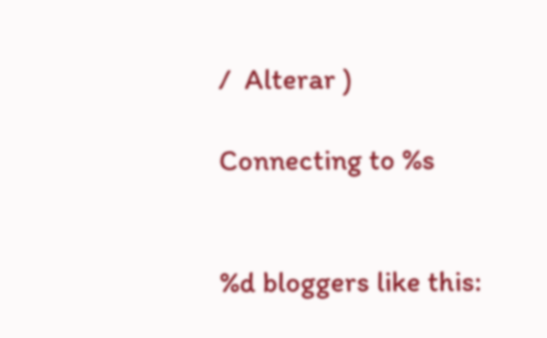/  Alterar )

Connecting to %s


%d bloggers like this: